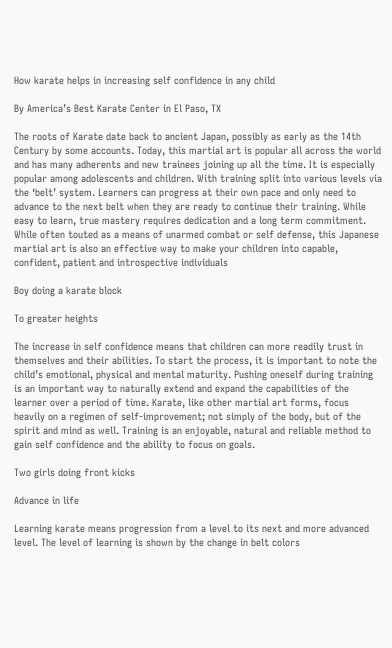How karate helps in increasing self confidence in any child

By America’s Best Karate Center in El Paso, TX

The roots of Karate date back to ancient Japan, possibly as early as the 14th Century by some accounts. Today, this martial art is popular all across the world and has many adherents and new trainees joining up all the time. It is especially popular among adolescents and children. With training split into various levels via the ‘belt’ system. Learners can progress at their own pace and only need to advance to the next belt when they are ready to continue their training. While easy to learn, true mastery requires dedication and a long term commitment. While often touted as a means of unarmed combat or self defense, this Japanese martial art is also an effective way to make your children into capable, confident, patient and introspective individuals

Boy doing a karate block

To greater heights

The increase in self confidence means that children can more readily trust in themselves and their abilities. To start the process, it is important to note the child’s emotional, physical and mental maturity. Pushing oneself during training is an important way to naturally extend and expand the capabilities of the learner over a period of time. Karate, like other martial art forms, focus heavily on a regimen of self-improvement; not simply of the body, but of the spirit and mind as well. Training is an enjoyable, natural and reliable method to gain self confidence and the ability to focus on goals.

Two girls doing front kicks

Advance in life

Learning karate means progression from a level to its next and more advanced level. The level of learning is shown by the change in belt colors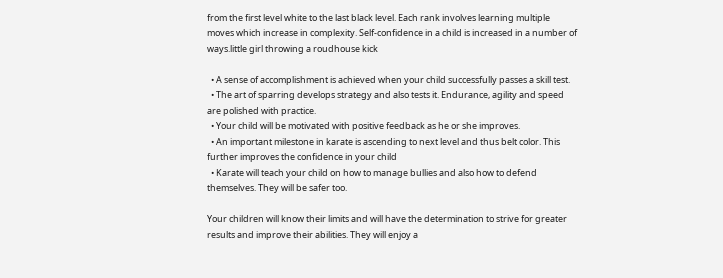from the first level white to the last black level. Each rank involves learning multiple moves which increase in complexity. Self-confidence in a child is increased in a number of ways.little girl throwing a roudhouse kick

  • A sense of accomplishment is achieved when your child successfully passes a skill test.
  • The art of sparring develops strategy and also tests it. Endurance, agility and speed are polished with practice.
  • Your child will be motivated with positive feedback as he or she improves.
  • An important milestone in karate is ascending to next level and thus belt color. This further improves the confidence in your child
  • Karate will teach your child on how to manage bullies and also how to defend themselves. They will be safer too.

Your children will know their limits and will have the determination to strive for greater results and improve their abilities. They will enjoy a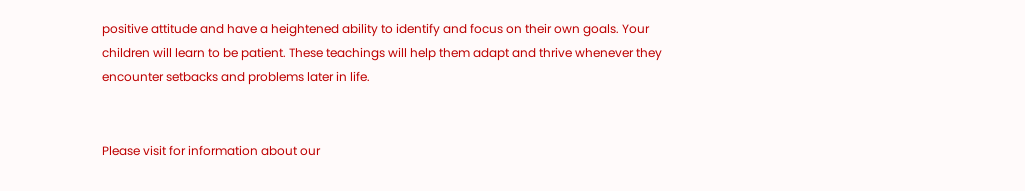positive attitude and have a heightened ability to identify and focus on their own goals. Your children will learn to be patient. These teachings will help them adapt and thrive whenever they encounter setbacks and problems later in life.


Please visit for information about our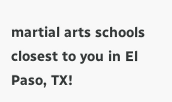martial arts schools closest to you in El Paso, TX!